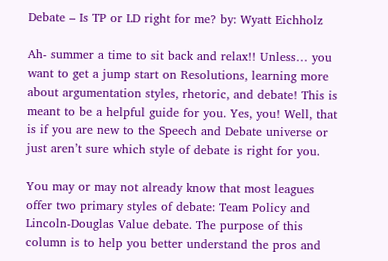Debate – Is TP or LD right for me? by: Wyatt Eichholz

Ah- summer a time to sit back and relax!! Unless… you want to get a jump start on Resolutions, learning more about argumentation styles, rhetoric, and debate! This is meant to be a helpful guide for you. Yes, you! Well, that is if you are new to the Speech and Debate universe or just aren’t sure which style of debate is right for you.

You may or may not already know that most leagues offer two primary styles of debate: Team Policy and Lincoln-Douglas Value debate. The purpose of this column is to help you better understand the pros and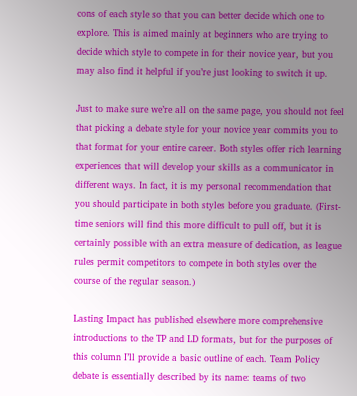cons of each style so that you can better decide which one to explore. This is aimed mainly at beginners who are trying to decide which style to compete in for their novice year, but you may also find it helpful if you’re just looking to switch it up.

Just to make sure we’re all on the same page, you should not feel that picking a debate style for your novice year commits you to that format for your entire career. Both styles offer rich learning experiences that will develop your skills as a communicator in different ways. In fact, it is my personal recommendation that you should participate in both styles before you graduate. (First-time seniors will find this more difficult to pull off, but it is certainly possible with an extra measure of dedication, as league rules permit competitors to compete in both styles over the course of the regular season.)

Lasting Impact has published elsewhere more comprehensive introductions to the TP and LD formats, but for the purposes of this column I’ll provide a basic outline of each. Team Policy debate is essentially described by its name: teams of two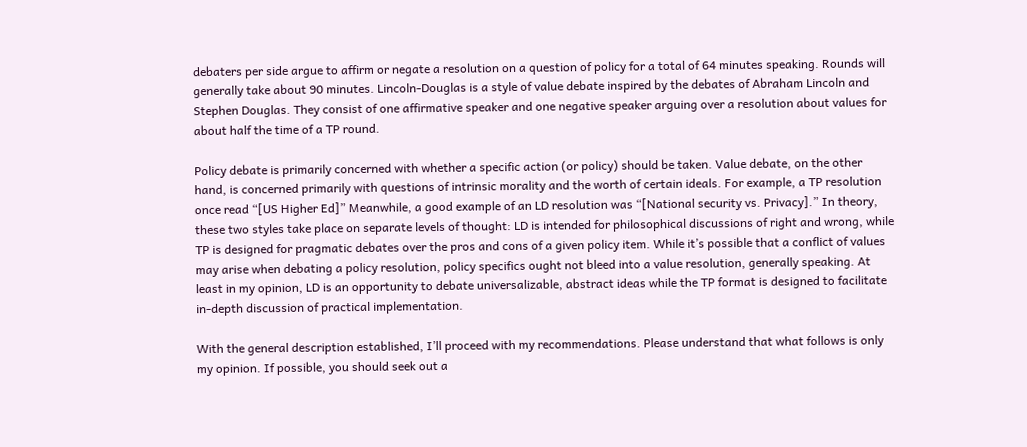debaters per side argue to affirm or negate a resolution on a question of policy for a total of 64 minutes speaking. Rounds will generally take about 90 minutes. Lincoln-Douglas is a style of value debate inspired by the debates of Abraham Lincoln and Stephen Douglas. They consist of one affirmative speaker and one negative speaker arguing over a resolution about values for about half the time of a TP round.

Policy debate is primarily concerned with whether a specific action (or policy) should be taken. Value debate, on the other hand, is concerned primarily with questions of intrinsic morality and the worth of certain ideals. For example, a TP resolution once read “[US Higher Ed]” Meanwhile, a good example of an LD resolution was “[National security vs. Privacy].” In theory, these two styles take place on separate levels of thought: LD is intended for philosophical discussions of right and wrong, while TP is designed for pragmatic debates over the pros and cons of a given policy item. While it’s possible that a conflict of values may arise when debating a policy resolution, policy specifics ought not bleed into a value resolution, generally speaking. At least in my opinion, LD is an opportunity to debate universalizable, abstract ideas while the TP format is designed to facilitate in-depth discussion of practical implementation.

With the general description established, I’ll proceed with my recommendations. Please understand that what follows is only my opinion. If possible, you should seek out a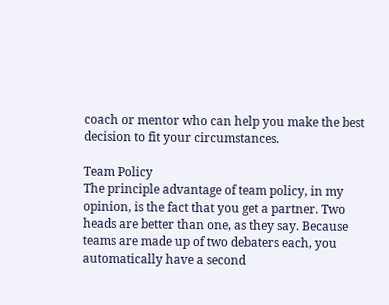coach or mentor who can help you make the best decision to fit your circumstances.

Team Policy
The principle advantage of team policy, in my opinion, is the fact that you get a partner. Two heads are better than one, as they say. Because teams are made up of two debaters each, you automatically have a second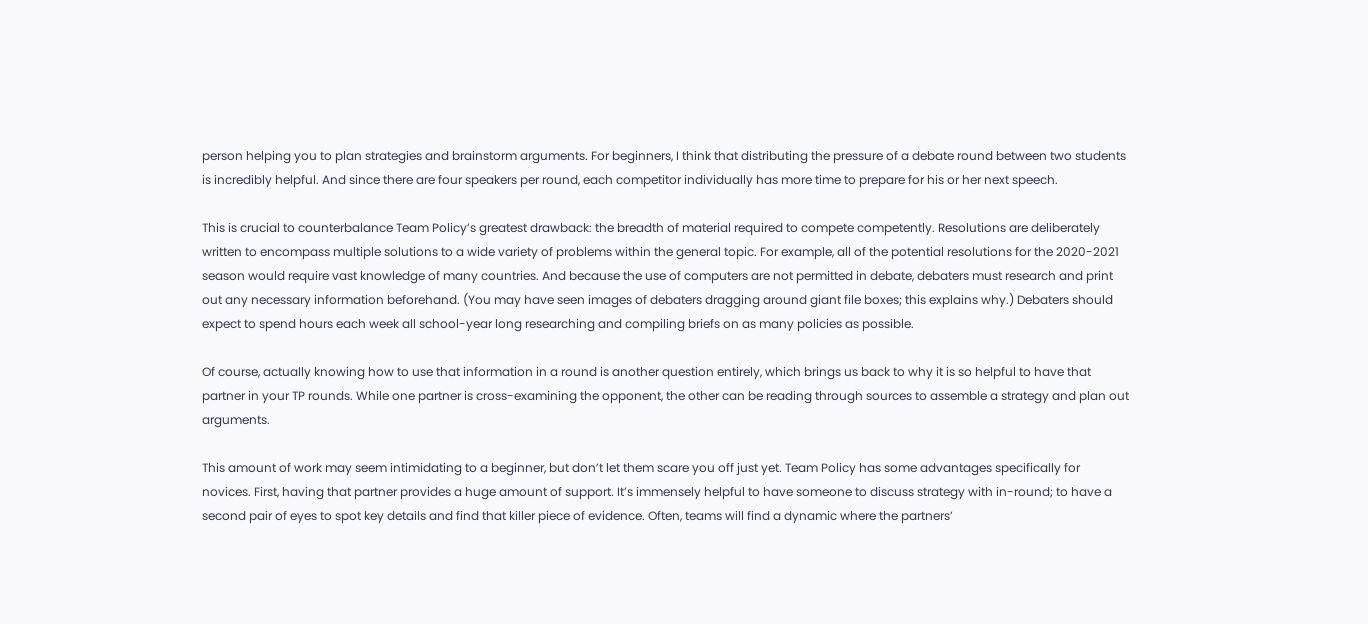person helping you to plan strategies and brainstorm arguments. For beginners, I think that distributing the pressure of a debate round between two students is incredibly helpful. And since there are four speakers per round, each competitor individually has more time to prepare for his or her next speech.

This is crucial to counterbalance Team Policy’s greatest drawback: the breadth of material required to compete competently. Resolutions are deliberately written to encompass multiple solutions to a wide variety of problems within the general topic. For example, all of the potential resolutions for the 2020-2021 season would require vast knowledge of many countries. And because the use of computers are not permitted in debate, debaters must research and print out any necessary information beforehand. (You may have seen images of debaters dragging around giant file boxes; this explains why.) Debaters should expect to spend hours each week all school-year long researching and compiling briefs on as many policies as possible.

Of course, actually knowing how to use that information in a round is another question entirely, which brings us back to why it is so helpful to have that partner in your TP rounds. While one partner is cross-examining the opponent, the other can be reading through sources to assemble a strategy and plan out arguments.

This amount of work may seem intimidating to a beginner, but don’t let them scare you off just yet. Team Policy has some advantages specifically for novices. First, having that partner provides a huge amount of support. It’s immensely helpful to have someone to discuss strategy with in-round; to have a second pair of eyes to spot key details and find that killer piece of evidence. Often, teams will find a dynamic where the partners’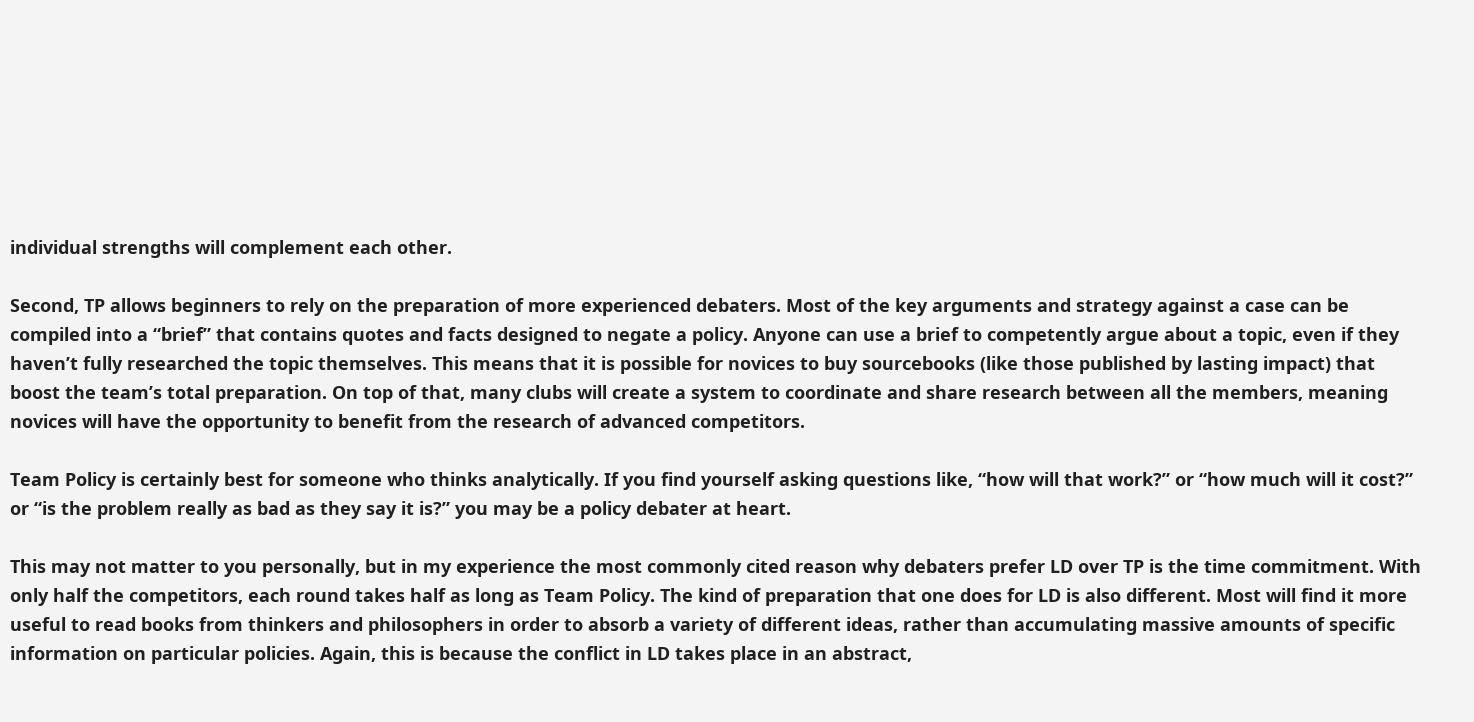individual strengths will complement each other.

Second, TP allows beginners to rely on the preparation of more experienced debaters. Most of the key arguments and strategy against a case can be compiled into a “brief” that contains quotes and facts designed to negate a policy. Anyone can use a brief to competently argue about a topic, even if they haven’t fully researched the topic themselves. This means that it is possible for novices to buy sourcebooks (like those published by lasting impact) that boost the team’s total preparation. On top of that, many clubs will create a system to coordinate and share research between all the members, meaning novices will have the opportunity to benefit from the research of advanced competitors.

Team Policy is certainly best for someone who thinks analytically. If you find yourself asking questions like, “how will that work?” or “how much will it cost?” or “is the problem really as bad as they say it is?” you may be a policy debater at heart.

This may not matter to you personally, but in my experience the most commonly cited reason why debaters prefer LD over TP is the time commitment. With only half the competitors, each round takes half as long as Team Policy. The kind of preparation that one does for LD is also different. Most will find it more useful to read books from thinkers and philosophers in order to absorb a variety of different ideas, rather than accumulating massive amounts of specific information on particular policies. Again, this is because the conflict in LD takes place in an abstract,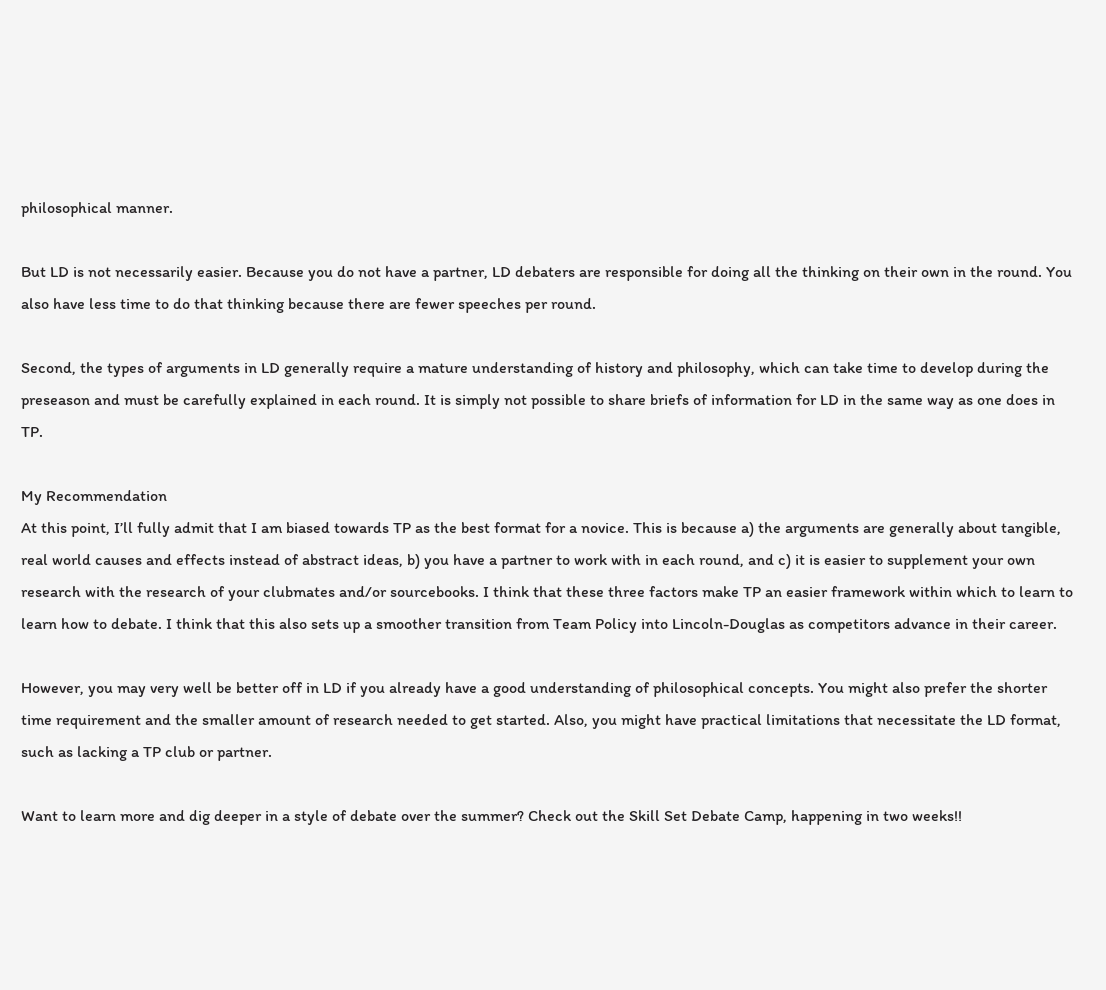philosophical manner.

But LD is not necessarily easier. Because you do not have a partner, LD debaters are responsible for doing all the thinking on their own in the round. You also have less time to do that thinking because there are fewer speeches per round.

Second, the types of arguments in LD generally require a mature understanding of history and philosophy, which can take time to develop during the preseason and must be carefully explained in each round. It is simply not possible to share briefs of information for LD in the same way as one does in TP.

My Recommendation
At this point, I’ll fully admit that I am biased towards TP as the best format for a novice. This is because a) the arguments are generally about tangible, real world causes and effects instead of abstract ideas, b) you have a partner to work with in each round, and c) it is easier to supplement your own research with the research of your clubmates and/or sourcebooks. I think that these three factors make TP an easier framework within which to learn to learn how to debate. I think that this also sets up a smoother transition from Team Policy into Lincoln-Douglas as competitors advance in their career.

However, you may very well be better off in LD if you already have a good understanding of philosophical concepts. You might also prefer the shorter time requirement and the smaller amount of research needed to get started. Also, you might have practical limitations that necessitate the LD format, such as lacking a TP club or partner.

Want to learn more and dig deeper in a style of debate over the summer? Check out the Skill Set Debate Camp, happening in two weeks!!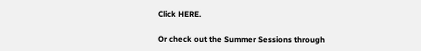Click HERE.

Or check out the Summer Sessions through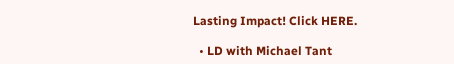Lasting Impact! Click HERE.

  • LD with Michael Tant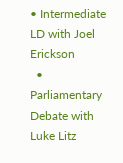• Intermediate LD with Joel Erickson
  • Parliamentary Debate with Luke Litz